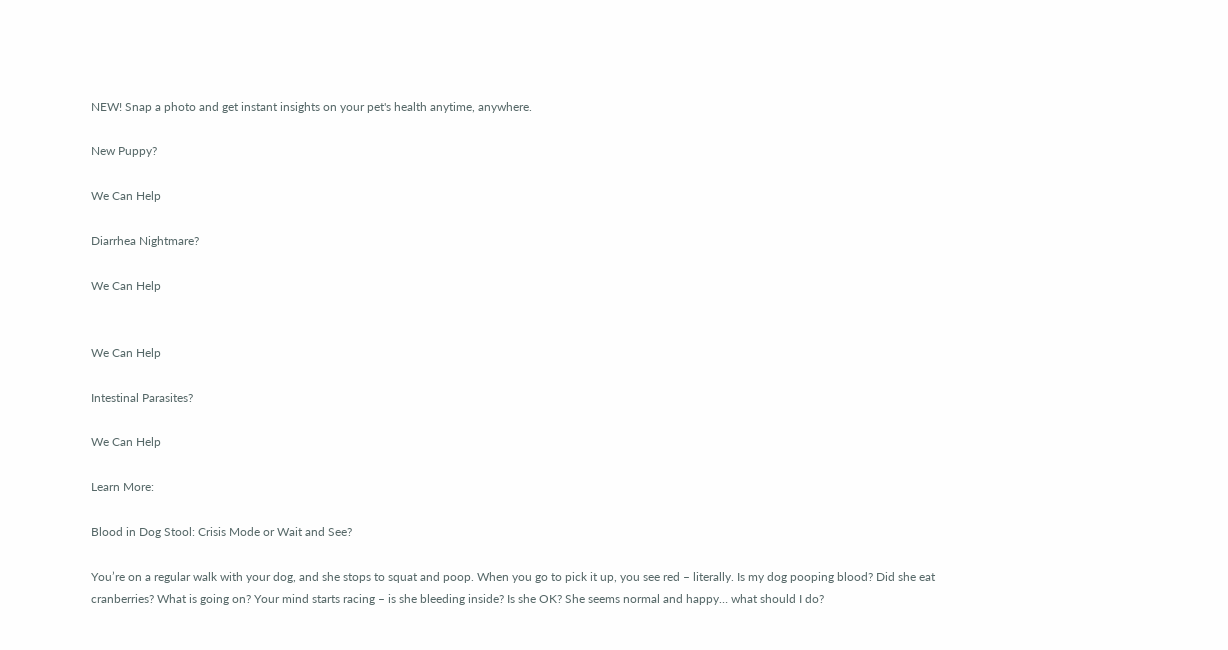NEW! Snap a photo and get instant insights on your pet's health anytime, anywhere.

New Puppy?

We Can Help

Diarrhea Nightmare?

We Can Help


We Can Help

Intestinal Parasites?

We Can Help

Learn More:

Blood in Dog Stool: Crisis Mode or Wait and See?

You’re on a regular walk with your dog, and she stops to squat and poop. When you go to pick it up, you see red – literally. Is my dog pooping blood? Did she eat cranberries? What is going on? Your mind starts racing – is she bleeding inside? Is she OK? She seems normal and happy… what should I do?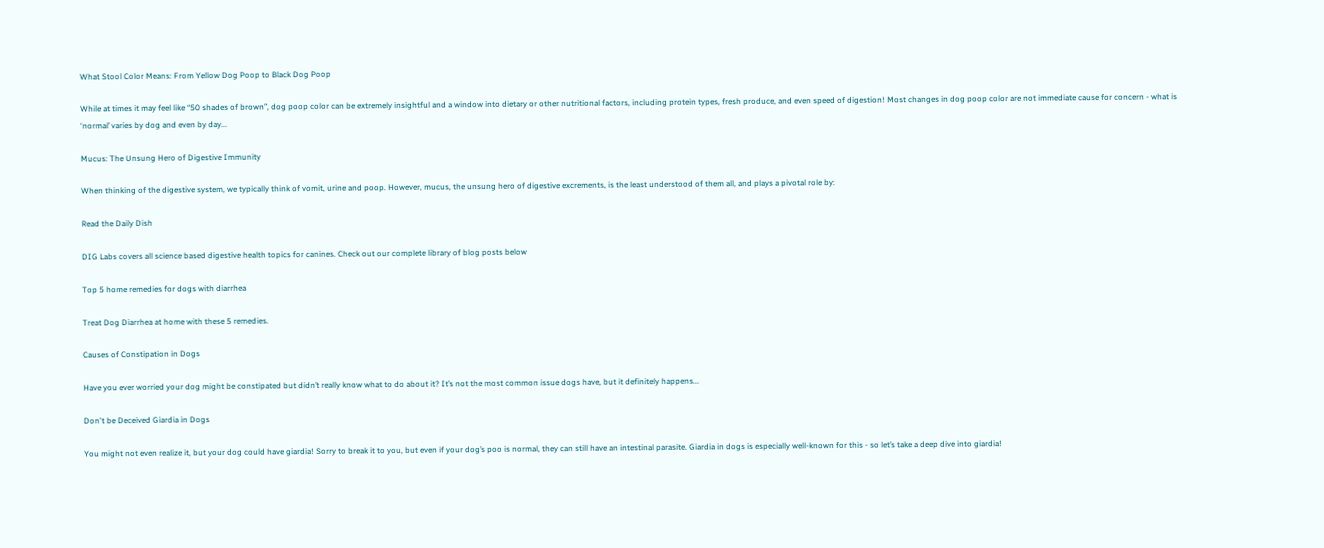What Stool Color Means: From Yellow Dog Poop to Black Dog Poop

While at times it may feel like “50 shades of brown”, dog poop color can be extremely insightful and a window into dietary or other nutritional factors, including protein types, fresh produce, and even speed of digestion! Most changes in dog poop color are not immediate cause for concern - what is ‘normal’ varies by dog and even by day...

Mucus: The Unsung Hero of Digestive Immunity

When thinking of the digestive system, we typically think of vomit, urine and poop. However, mucus, the unsung hero of digestive excrements, is the least understood of them all, and plays a pivotal role by:

Read the Daily Dish

DIG Labs covers all science based digestive health topics for canines. Check out our complete library of blog posts below

Top 5 home remedies for dogs with diarrhea

Treat Dog Diarrhea at home with these 5 remedies.

Causes of Constipation in Dogs

Have you ever worried your dog might be constipated but didn’t really know what to do about it? It’s not the most common issue dogs have, but it definitely happens...

Don't be Deceived Giardia in Dogs

You might not even realize it, but your dog could have giardia! Sorry to break it to you, but even if your dog’s poo is normal, they can still have an intestinal parasite. Giardia in dogs is especially well-known for this - so let’s take a deep dive into giardia!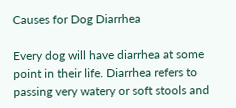Causes for Dog Diarrhea

Every dog will have diarrhea at some point in their life. Diarrhea refers to passing very watery or soft stools and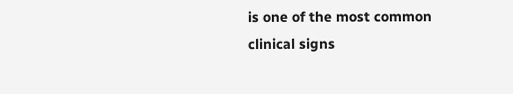is one of the most common clinical signs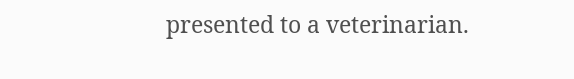presented to a veterinarian.